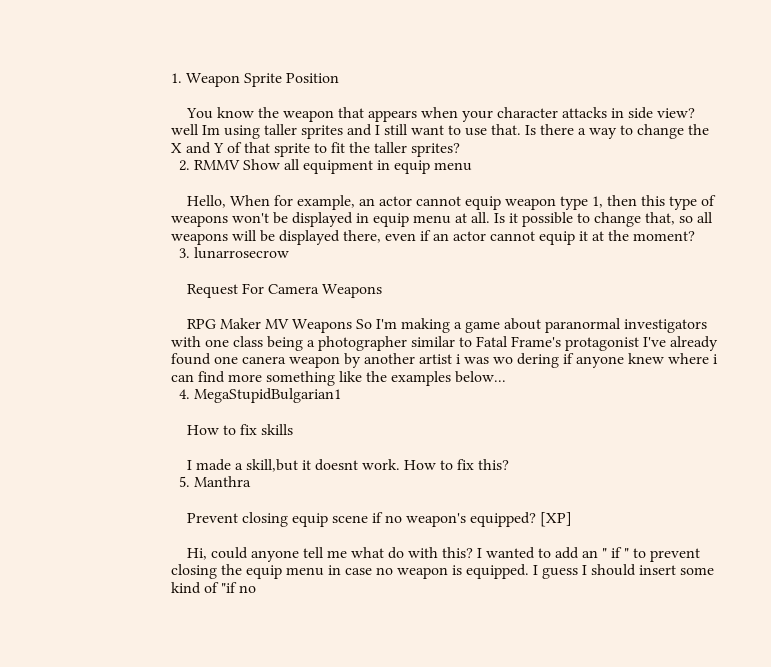1. Weapon Sprite Position

    You know the weapon that appears when your character attacks in side view? well Im using taller sprites and I still want to use that. Is there a way to change the X and Y of that sprite to fit the taller sprites?
  2. RMMV Show all equipment in equip menu

    Hello, When for example, an actor cannot equip weapon type 1, then this type of weapons won't be displayed in equip menu at all. Is it possible to change that, so all weapons will be displayed there, even if an actor cannot equip it at the moment?
  3. lunarrosecrow

    Request For Camera Weapons

    RPG Maker MV Weapons So I'm making a game about paranormal investigators with one class being a photographer similar to Fatal Frame's protagonist I've already found one canera weapon by another artist i was wo dering if anyone knew where i can find more something like the examples below...
  4. MegaStupidBulgarian1

    How to fix skills

    I made a skill,but it doesnt work. How to fix this?
  5. Manthra

    Prevent closing equip scene if no weapon's equipped? [XP]

    Hi, could anyone tell me what do with this? I wanted to add an " if " to prevent closing the equip menu in case no weapon is equipped. I guess I should insert some kind of "if no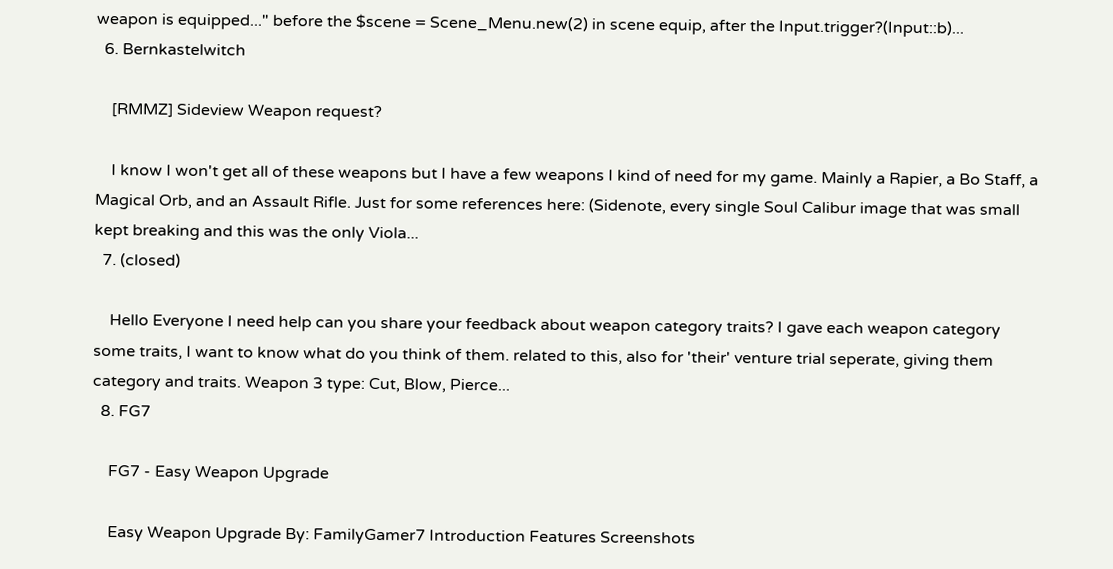weapon is equipped..." before the $scene = Scene_Menu.new(2) in scene equip, after the Input.trigger?(Input::b)...
  6. Bernkastelwitch

    [RMMZ] Sideview Weapon request?

    I know I won't get all of these weapons but I have a few weapons I kind of need for my game. Mainly a Rapier, a Bo Staff, a Magical Orb, and an Assault Rifle. Just for some references here: (Sidenote, every single Soul Calibur image that was small kept breaking and this was the only Viola...
  7. (closed)

    Hello Everyone I need help can you share your feedback about weapon category traits? I gave each weapon category some traits, I want to know what do you think of them. related to this, also for 'their' venture trial seperate, giving them category and traits. Weapon 3 type: Cut, Blow, Pierce...
  8. FG7

    FG7 - Easy Weapon Upgrade

    Easy Weapon Upgrade By: FamilyGamer7 Introduction Features Screenshots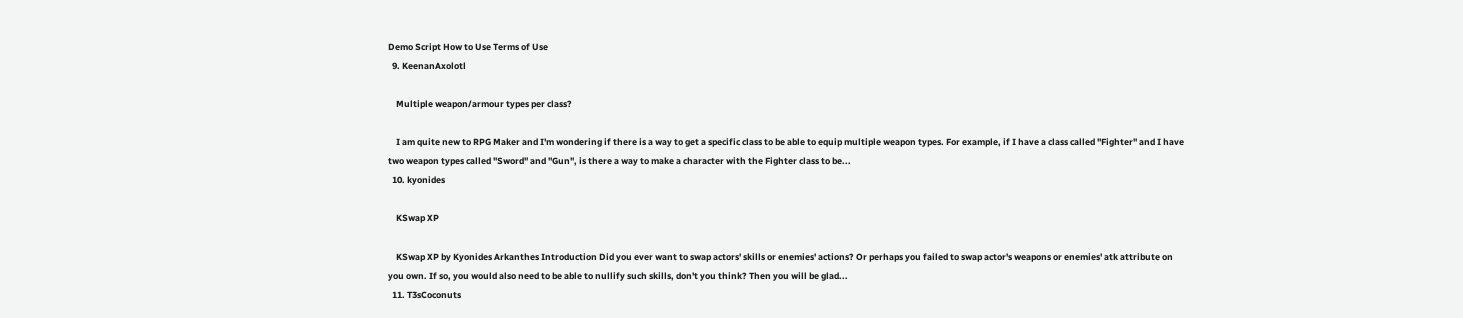Demo Script How to Use Terms of Use
  9. KeenanAxolotl

    Multiple weapon/armour types per class?

    I am quite new to RPG Maker and I'm wondering if there is a way to get a specific class to be able to equip multiple weapon types. For example, if I have a class called "Fighter" and I have two weapon types called "Sword" and "Gun", is there a way to make a character with the Fighter class to be...
  10. kyonides

    KSwap XP

    KSwap XP by Kyonides Arkanthes Introduction Did you ever want to swap actors' skills or enemies' actions? Or perhaps you failed to swap actor's weapons or enemies' atk attribute on you own. If so, you would also need to be able to nullify such skills, don't you think? Then you will be glad...
  11. T3sCoconuts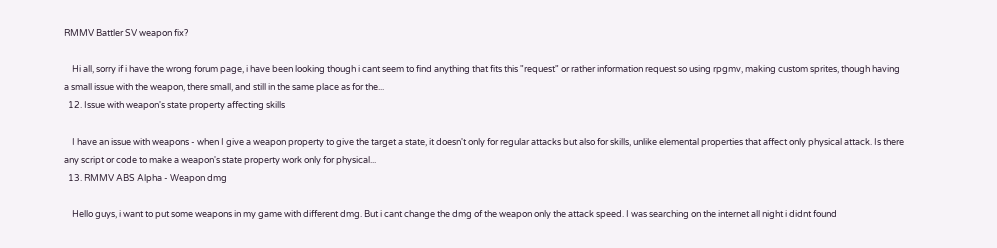RMMV Battler SV weapon fix?

    Hi all, sorry if i have the wrong forum page, i have been looking though i cant seem to find anything that fits this "request" or rather information request so using rpgmv, making custom sprites, though having a small issue with the weapon, there small, and still in the same place as for the...
  12. Issue with weapon's state property affecting skills

    I have an issue with weapons - when I give a weapon property to give the target a state, it doesn't only for regular attacks but also for skills, unlike elemental properties that affect only physical attack. Is there any script or code to make a weapon's state property work only for physical...
  13. RMMV ABS Alpha - Weapon dmg

    Hello guys, i want to put some weapons in my game with different dmg. But i cant change the dmg of the weapon only the attack speed. I was searching on the internet all night i didnt found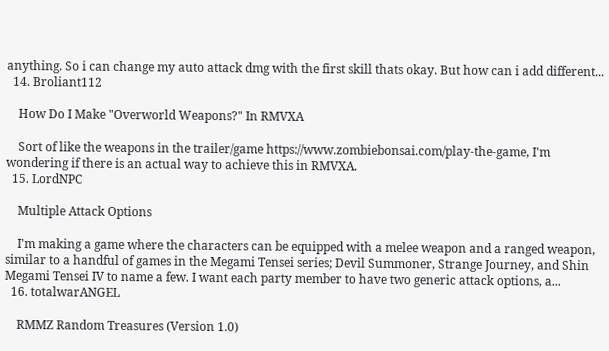anything. So i can change my auto attack dmg with the first skill thats okay. But how can i add different...
  14. Broliant112

    How Do I Make "Overworld Weapons?" In RMVXA

    Sort of like the weapons in the trailer/game https://www.zombiebonsai.com/play-the-game, I'm wondering if there is an actual way to achieve this in RMVXA.
  15. LordNPC

    Multiple Attack Options

    I'm making a game where the characters can be equipped with a melee weapon and a ranged weapon, similar to a handful of games in the Megami Tensei series; Devil Summoner, Strange Journey, and Shin Megami Tensei IV to name a few. I want each party member to have two generic attack options, a...
  16. totalwarANGEL

    RMMZ Random Treasures (Version 1.0)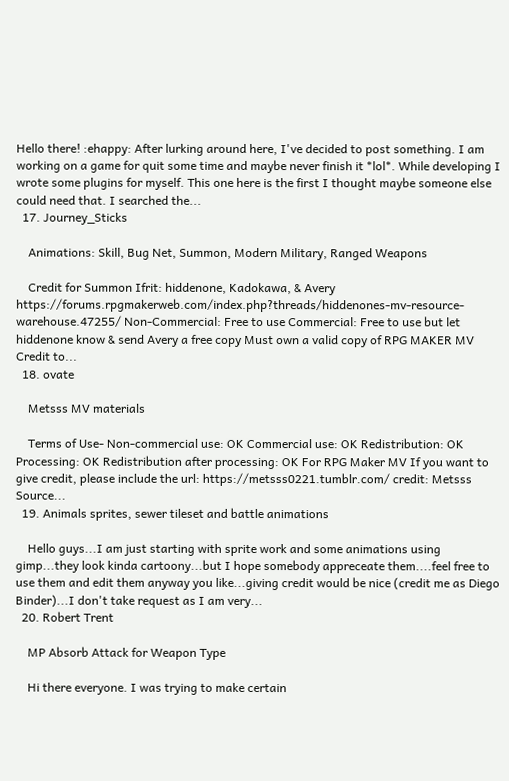Hello there! :ehappy: After lurking around here, I've decided to post something. I am working on a game for quit some time and maybe never finish it *lol*. While developing I wrote some plugins for myself. This one here is the first I thought maybe someone else could need that. I searched the...
  17. Journey_Sticks

    Animations: Skill, Bug Net, Summon, Modern Military, Ranged Weapons

    Credit for Summon Ifrit: hiddenone, Kadokawa, & Avery https://forums.rpgmakerweb.com/index.php?threads/hiddenones-mv-resource-warehouse.47255/ Non-Commercial: Free to use Commercial: Free to use but let hiddenone know & send Avery a free copy Must own a valid copy of RPG MAKER MV Credit to...
  18. ovate

    Metsss MV materials

    Terms of Use- Non-commercial use: OK Commercial use: OK Redistribution: OK Processing: OK Redistribution after processing: OK For RPG Maker MV If you want to give credit, please include the url: https://metsss0221.tumblr.com/ credit: Metsss Source...
  19. Animals sprites, sewer tileset and battle animations

    Hello guys...I am just starting with sprite work and some animations using gimp...they look kinda cartoony...but I hope somebody appreceate them....feel free to use them and edit them anyway you like...giving credit would be nice (credit me as Diego Binder)...I don't take request as I am very...
  20. Robert Trent

    MP Absorb Attack for Weapon Type

    Hi there everyone. I was trying to make certain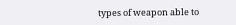types of weapon able to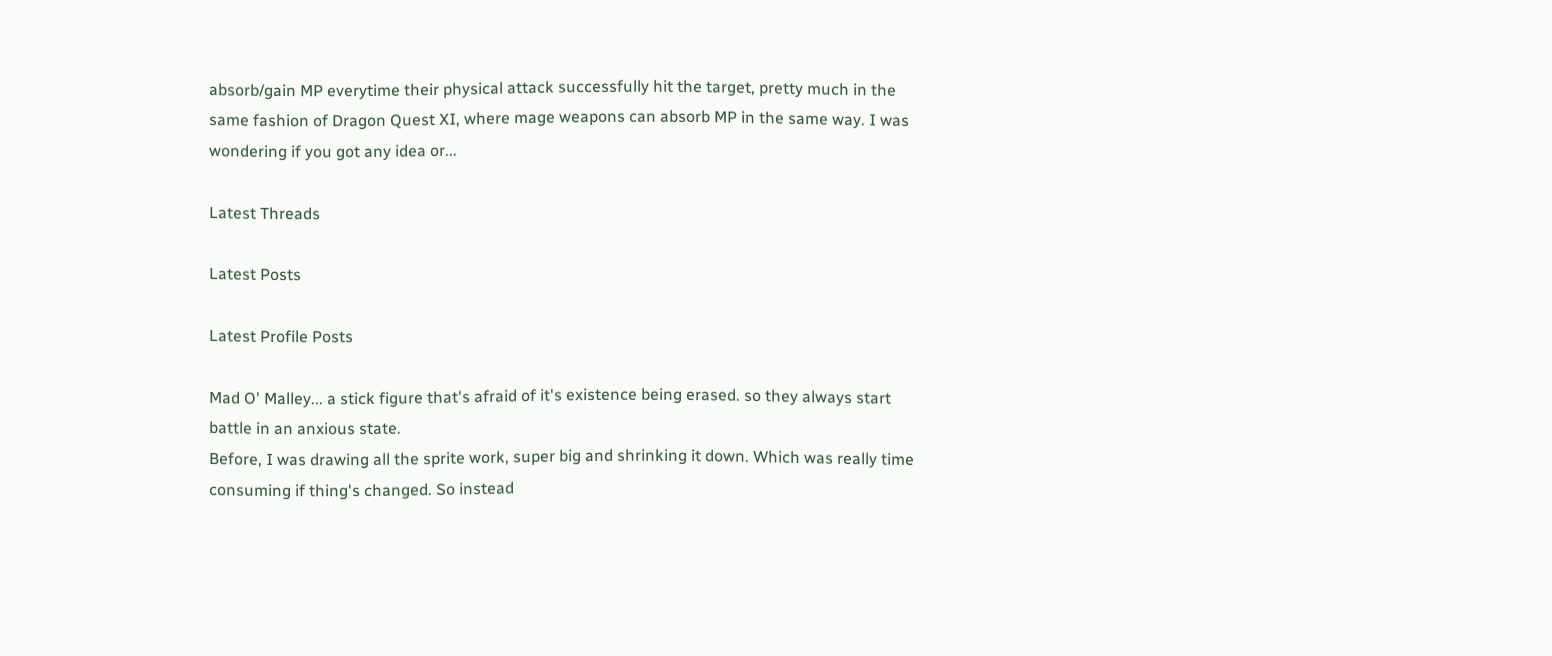absorb/gain MP everytime their physical attack successfully hit the target, pretty much in the same fashion of Dragon Quest XI, where mage weapons can absorb MP in the same way. I was wondering if you got any idea or...

Latest Threads

Latest Posts

Latest Profile Posts

Mad O' Malley... a stick figure that's afraid of it's existence being erased. so they always start battle in an anxious state.
Before, I was drawing all the sprite work, super big and shrinking it down. Which was really time consuming if thing's changed. So instead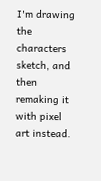I'm drawing the characters sketch, and then remaking it with pixel art instead.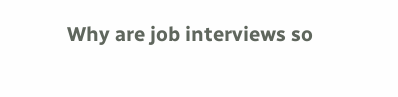Why are job interviews so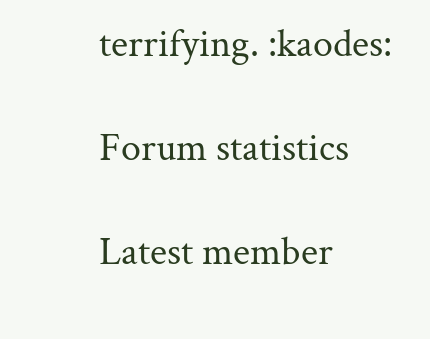terrifying. :kaodes:

Forum statistics

Latest member